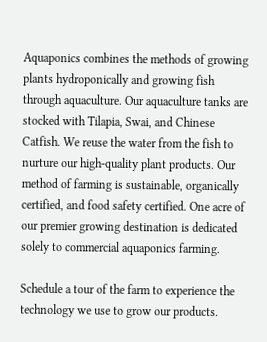Aquaponics combines the methods of growing plants hydroponically and growing fish through aquaculture. Our aquaculture tanks are stocked with Tilapia, Swai, and Chinese Catfish. We reuse the water from the fish to nurture our high-quality plant products. Our method of farming is sustainable, organically certified, and food safety certified. One acre of our premier growing destination is dedicated solely to commercial aquaponics farming.

Schedule a tour of the farm to experience the technology we use to grow our products.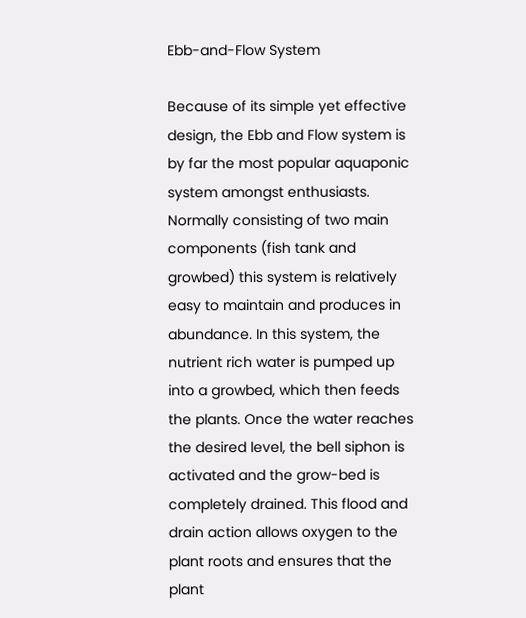Ebb-and-Flow System

Because of its simple yet effective design, the Ebb and Flow system is by far the most popular aquaponic system amongst enthusiasts. Normally consisting of two main components (fish tank and growbed) this system is relatively easy to maintain and produces in abundance. In this system, the nutrient rich water is pumped up into a growbed, which then feeds the plants. Once the water reaches the desired level, the bell siphon is activated and the grow-bed is completely drained. This flood and drain action allows oxygen to the plant roots and ensures that the plant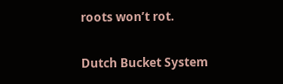roots won’t rot.

Dutch Bucket System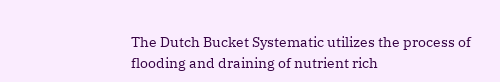The Dutch Bucket Systematic utilizes the process of flooding and draining of nutrient rich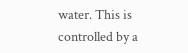water. This is controlled by a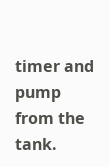timer and pump from the tank.